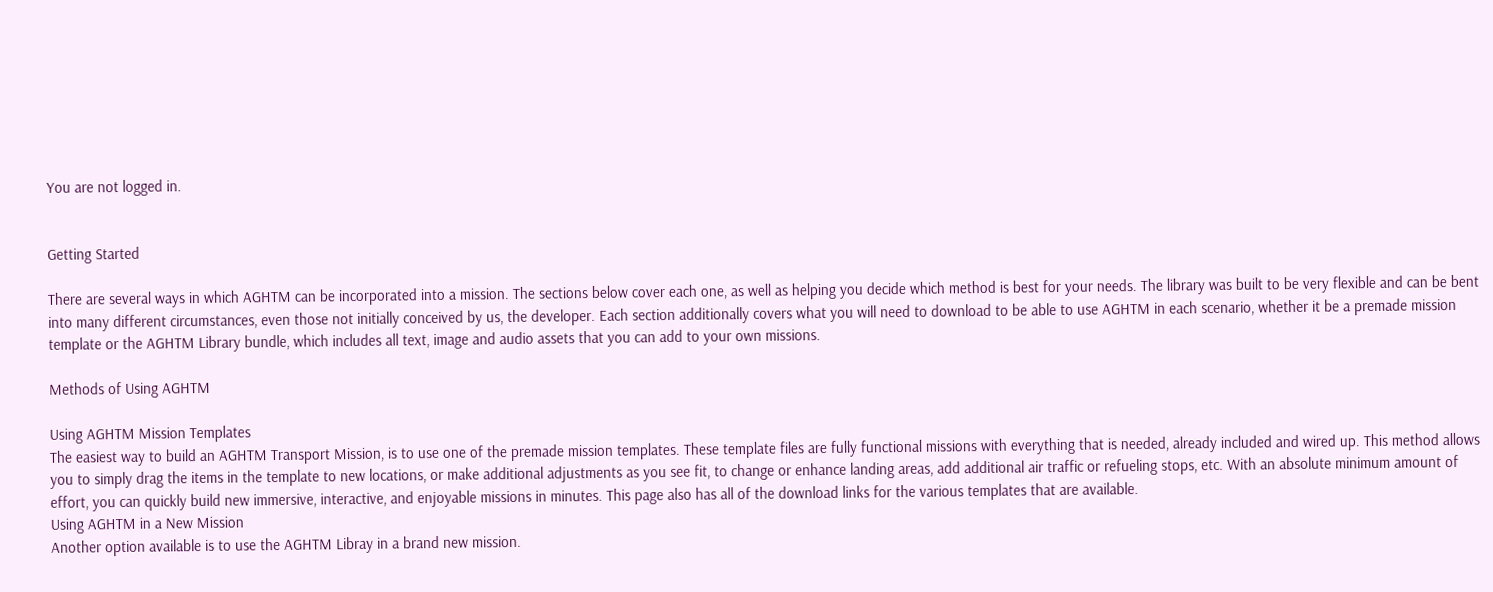You are not logged in.


Getting Started

There are several ways in which AGHTM can be incorporated into a mission. The sections below cover each one, as well as helping you decide which method is best for your needs. The library was built to be very flexible and can be bent into many different circumstances, even those not initially conceived by us, the developer. Each section additionally covers what you will need to download to be able to use AGHTM in each scenario, whether it be a premade mission template or the AGHTM Library bundle, which includes all text, image and audio assets that you can add to your own missions.

Methods of Using AGHTM

Using AGHTM Mission Templates
The easiest way to build an AGHTM Transport Mission, is to use one of the premade mission templates. These template files are fully functional missions with everything that is needed, already included and wired up. This method allows you to simply drag the items in the template to new locations, or make additional adjustments as you see fit, to change or enhance landing areas, add additional air traffic or refueling stops, etc. With an absolute minimum amount of effort, you can quickly build new immersive, interactive, and enjoyable missions in minutes. This page also has all of the download links for the various templates that are available.
Using AGHTM in a New Mission
Another option available is to use the AGHTM Libray in a brand new mission.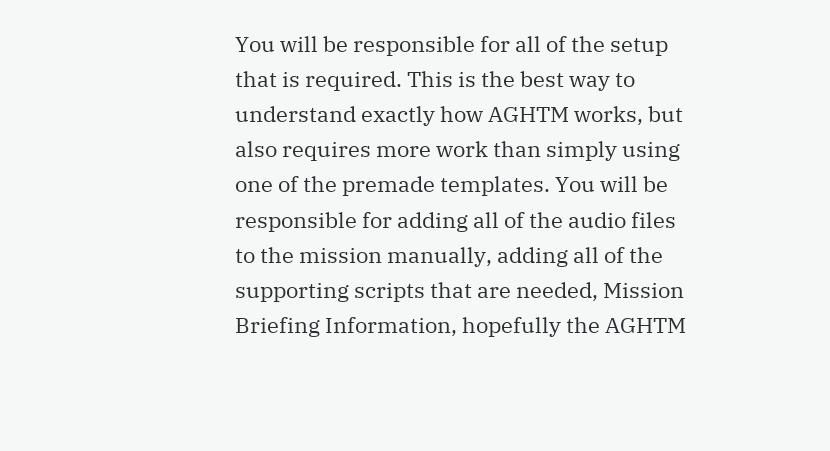You will be responsible for all of the setup that is required. This is the best way to understand exactly how AGHTM works, but also requires more work than simply using one of the premade templates. You will be responsible for adding all of the audio files to the mission manually, adding all of the supporting scripts that are needed, Mission Briefing Information, hopefully the AGHTM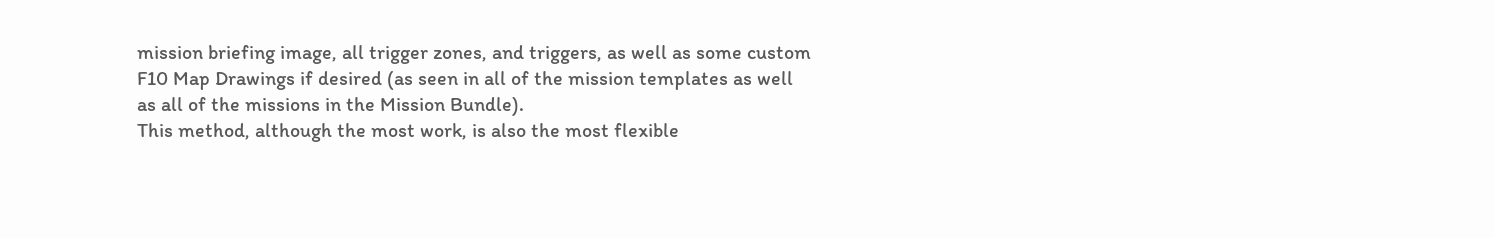mission briefing image, all trigger zones, and triggers, as well as some custom F10 Map Drawings if desired (as seen in all of the mission templates as well as all of the missions in the Mission Bundle).
This method, although the most work, is also the most flexible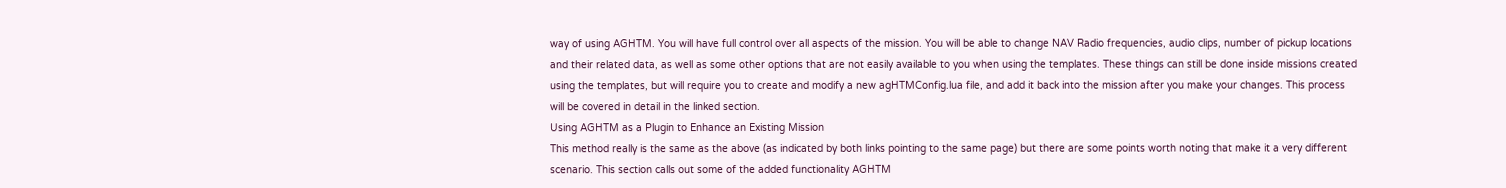way of using AGHTM. You will have full control over all aspects of the mission. You will be able to change NAV Radio frequencies, audio clips, number of pickup locations and their related data, as well as some other options that are not easily available to you when using the templates. These things can still be done inside missions created using the templates, but will require you to create and modify a new agHTMConfig.lua file, and add it back into the mission after you make your changes. This process will be covered in detail in the linked section.
Using AGHTM as a Plugin to Enhance an Existing Mission
This method really is the same as the above (as indicated by both links pointing to the same page) but there are some points worth noting that make it a very different scenario. This section calls out some of the added functionality AGHTM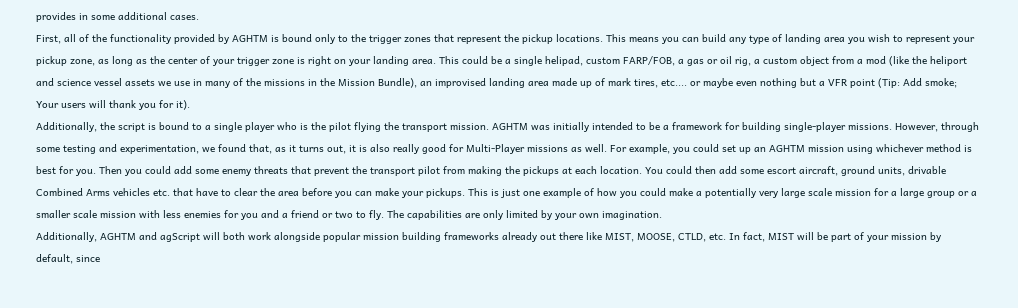provides in some additional cases.
First, all of the functionality provided by AGHTM is bound only to the trigger zones that represent the pickup locations. This means you can build any type of landing area you wish to represent your pickup zone, as long as the center of your trigger zone is right on your landing area. This could be a single helipad, custom FARP/FOB, a gas or oil rig, a custom object from a mod (like the heliport and science vessel assets we use in many of the missions in the Mission Bundle), an improvised landing area made up of mark tires, etc.... or maybe even nothing but a VFR point (Tip: Add smoke; Your users will thank you for it).
Additionally, the script is bound to a single player who is the pilot flying the transport mission. AGHTM was initially intended to be a framework for building single-player missions. However, through some testing and experimentation, we found that, as it turns out, it is also really good for Multi-Player missions as well. For example, you could set up an AGHTM mission using whichever method is best for you. Then you could add some enemy threats that prevent the transport pilot from making the pickups at each location. You could then add some escort aircraft, ground units, drivable Combined Arms vehicles etc. that have to clear the area before you can make your pickups. This is just one example of how you could make a potentially very large scale mission for a large group or a smaller scale mission with less enemies for you and a friend or two to fly. The capabilities are only limited by your own imagination.
Additionally, AGHTM and agScript will both work alongside popular mission building frameworks already out there like MIST, MOOSE, CTLD, etc. In fact, MIST will be part of your mission by default, since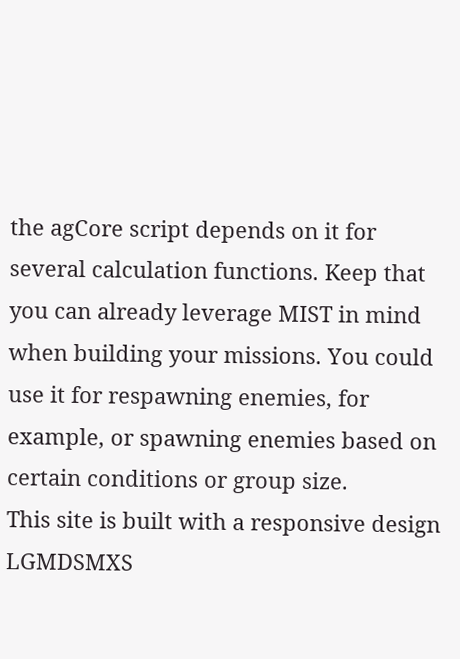the agCore script depends on it for several calculation functions. Keep that you can already leverage MIST in mind when building your missions. You could use it for respawning enemies, for example, or spawning enemies based on certain conditions or group size.
This site is built with a responsive design LGMDSMXS